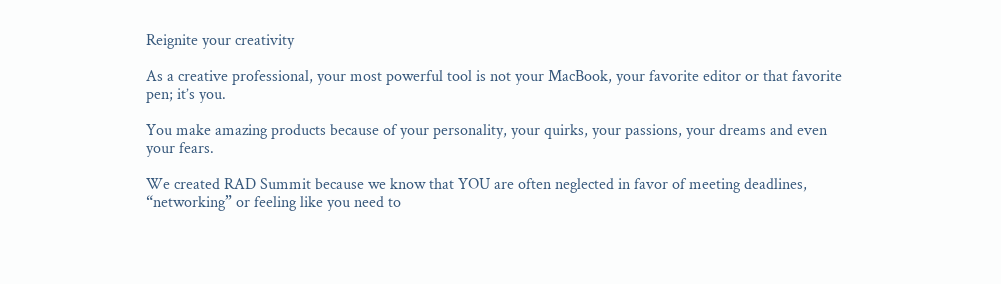Reignite your creativity

As a creative professional, your most powerful tool is not your MacBook, your favorite editor or that favorite pen; it’s you.

You make amazing products because of your personality, your quirks, your passions, your dreams and even your fears.

We created RAD Summit because we know that YOU are often neglected in favor of meeting deadlines, “networking” or feeling like you need to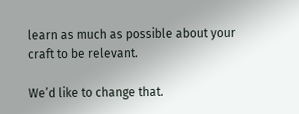learn as much as possible about your craft to be relevant.

We’d like to change that.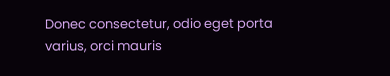Donec consectetur, odio eget porta varius, orci mauris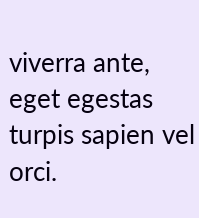viverra ante, eget egestas turpis sapien vel orci.